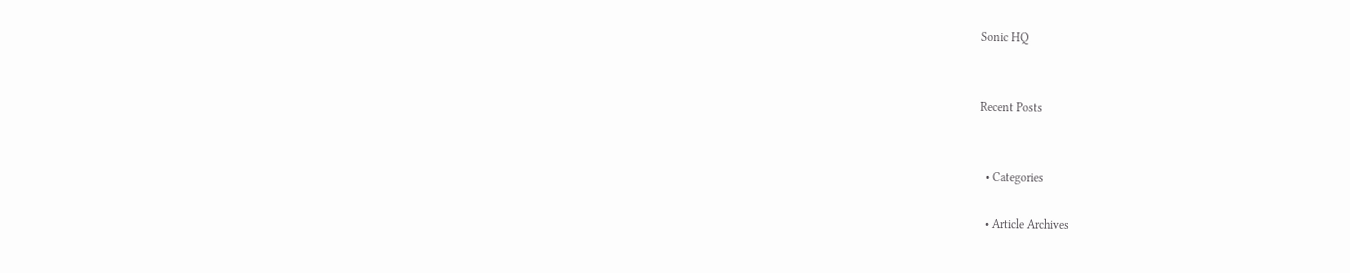Sonic HQ


Recent Posts


  • Categories

  • Article Archives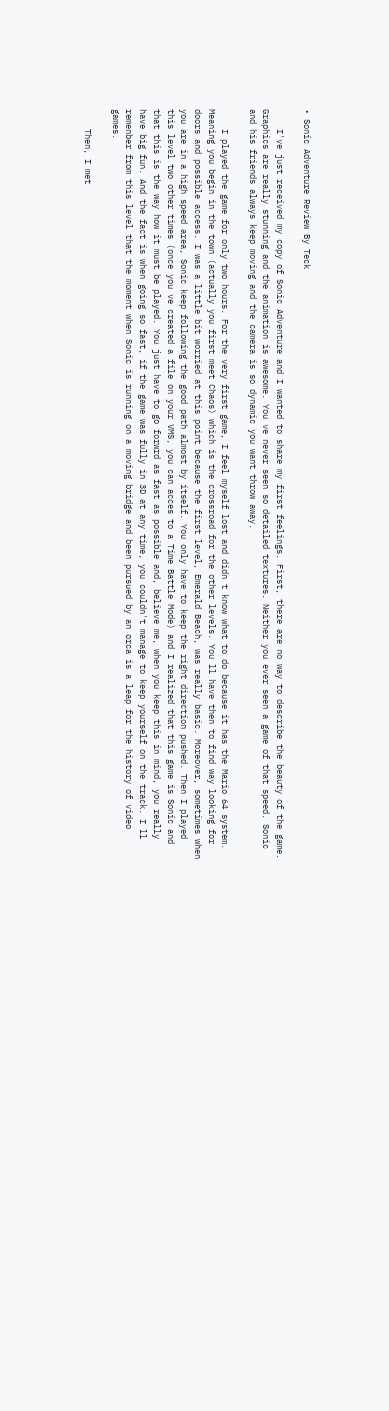• Sonic Adventure Review By Teck

    I've just received my copy of Sonic Adventure and I wanted to share my first feelings. First, there are no way to describe the beauty of the game. Graphics are really stunning and the animation is awesome. You ve never seen so detailed textures. Neither you ever seen a game of that speed. Sonic and his friends always keep moving and the camera is so dynamic you want throw away.

    I played the game for only two hours. For the very first game, I feel myself lost and didn t know what to do because it has the Mario 64 system. Meaning you begin in the town (actually you first meet Chaos) which is the crossroad for the other levels. You ll have then to find way looking for doors and possible access. I was a little bit worried at this point because the first level, Emerald Beach, was really basic. Moreover, sometimes when you are in a high speed area, Sonic keep following the good path almost by itself. You only have to keep the right direction pushed. Then I played this level two other times (once you ve created a file on your VMS, you can acces to a Time Battle Mode) and I realized that this game is Sonic and that this is the way how it must be played. You just have to go forwrd as fast as possible and, believe me, when you keep this in mind, you really have big fun. And the fact is when going so fast, if the game was fully in 3D at any time, you couldn't manage to keep yourself on the track. I ll remenber from this level that the moment when Sonic is running on a moving bridge and been pursued by an orca is a leap for the history of video games.

    Then, I met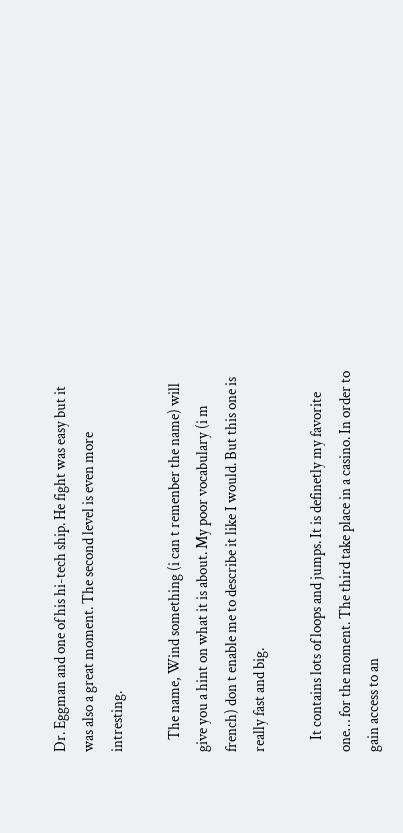Dr. Eggman and one of his hi-tech ship. He fight was easy but it was also a great moment. The second level is even more intresting.

    The name, Wind something (i can t remenber the name) will give you a hint on what it is about. My poor vocabulary (i m french) don t enable me to describe it like I would. But this one is really fast and big.

    It contains lots of loops and jumps. It is definetly my favorite one… for the moment. The third take place in a casino. In order to gain access to an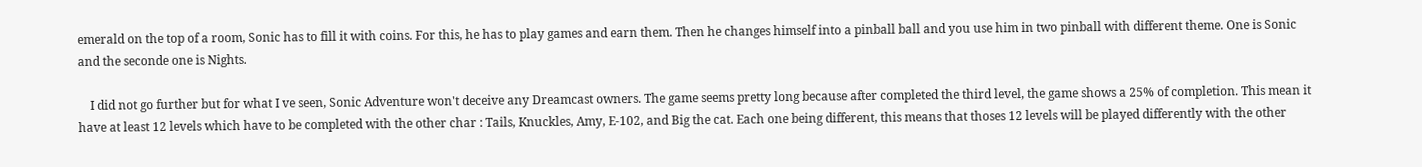emerald on the top of a room, Sonic has to fill it with coins. For this, he has to play games and earn them. Then he changes himself into a pinball ball and you use him in two pinball with different theme. One is Sonic and the seconde one is Nights.

    I did not go further but for what I ve seen, Sonic Adventure won't deceive any Dreamcast owners. The game seems pretty long because after completed the third level, the game shows a 25% of completion. This mean it have at least 12 levels which have to be completed with the other char : Tails, Knuckles, Amy, E-102, and Big the cat. Each one being different, this means that thoses 12 levels will be played differently with the other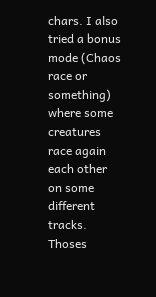chars. I also tried a bonus mode (Chaos race or something) where some creatures race again each other on some different tracks. Thoses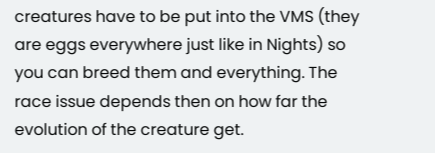creatures have to be put into the VMS (they are eggs everywhere just like in Nights) so you can breed them and everything. The race issue depends then on how far the evolution of the creature get.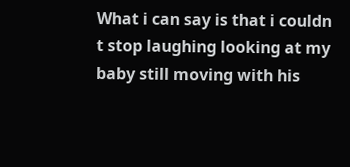What i can say is that i couldn t stop laughing looking at my baby still moving with his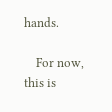hands.

    For now, this is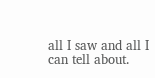all I saw and all I can tell about.